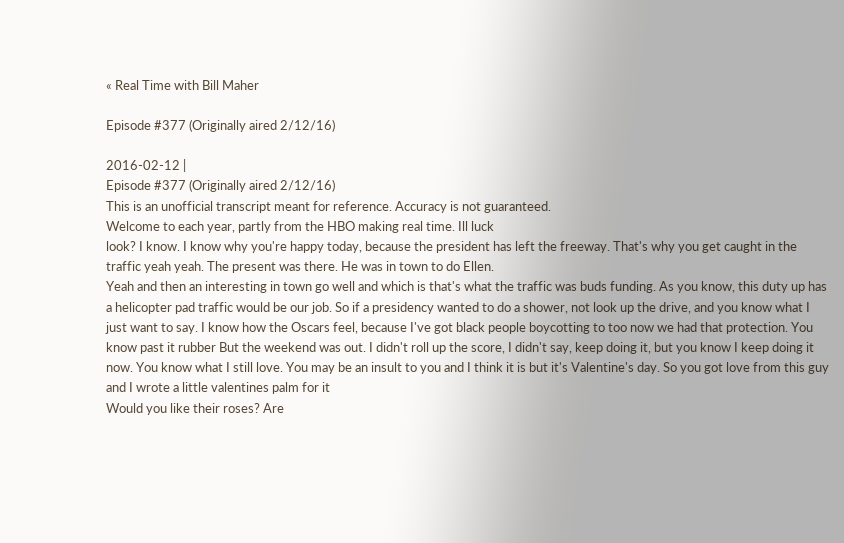« Real Time with Bill Maher

Episode #377 (Originally aired 2/12/16)

2016-02-12 |
Episode #377 (Originally aired 2/12/16)
This is an unofficial transcript meant for reference. Accuracy is not guaranteed.
Welcome to each year, partly from the HBO making real time. Ill luck
look? I know. I know why you're happy today, because the president has left the freeway. That's why you get caught in the traffic yeah yeah. The present was there. He was in town to do Ellen.
Yeah and then an interesting in town go well and which is that's what the traffic was buds funding. As you know, this duty up has a helicopter pad traffic would be our job. So if a presidency wanted to do a shower, not look up the drive, and you know what I just want to say. I know how the Oscars feel, because I've got black people boycotting to too now we had that protection. You know past it rubber But the weekend was out. I didn't roll up the score, I didn't say, keep doing it, but you know I keep doing it now. You know what I still love. You may be an insult to you and I think it is but it's Valentine's day. So you got love from this guy and I wrote a little valentines palm for it
Would you like their roses? Are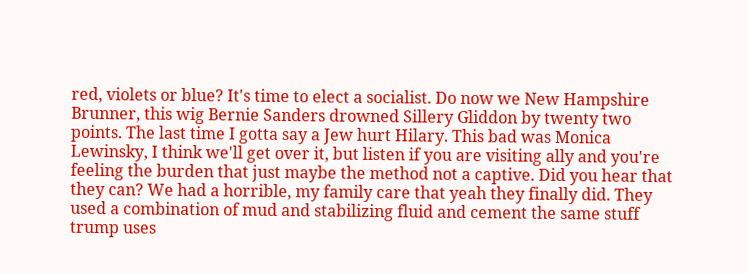red, violets or blue? It's time to elect a socialist. Do now we New Hampshire Brunner, this wig Bernie Sanders drowned Sillery Gliddon by twenty two points. The last time I gotta say a Jew hurt Hilary. This bad was Monica Lewinsky, I think we'll get over it, but listen if you are visiting ally and you're feeling the burden that just maybe the method not a captive. Did you hear that they can? We had a horrible, my family care that yeah they finally did. They used a combination of mud and stabilizing fluid and cement the same stuff trump uses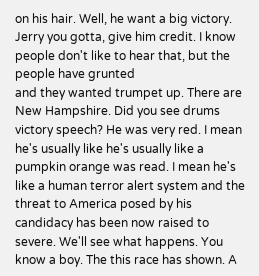on his hair. Well, he want a big victory. Jerry you gotta, give him credit. I know people don't like to hear that, but the people have grunted
and they wanted trumpet up. There are New Hampshire. Did you see drums victory speech? He was very red. I mean he's usually like he's usually like a pumpkin orange was read. I mean he's like a human terror alert system and the threat to America posed by his candidacy has been now raised to severe. We'll see what happens. You know a boy. The this race has shown. A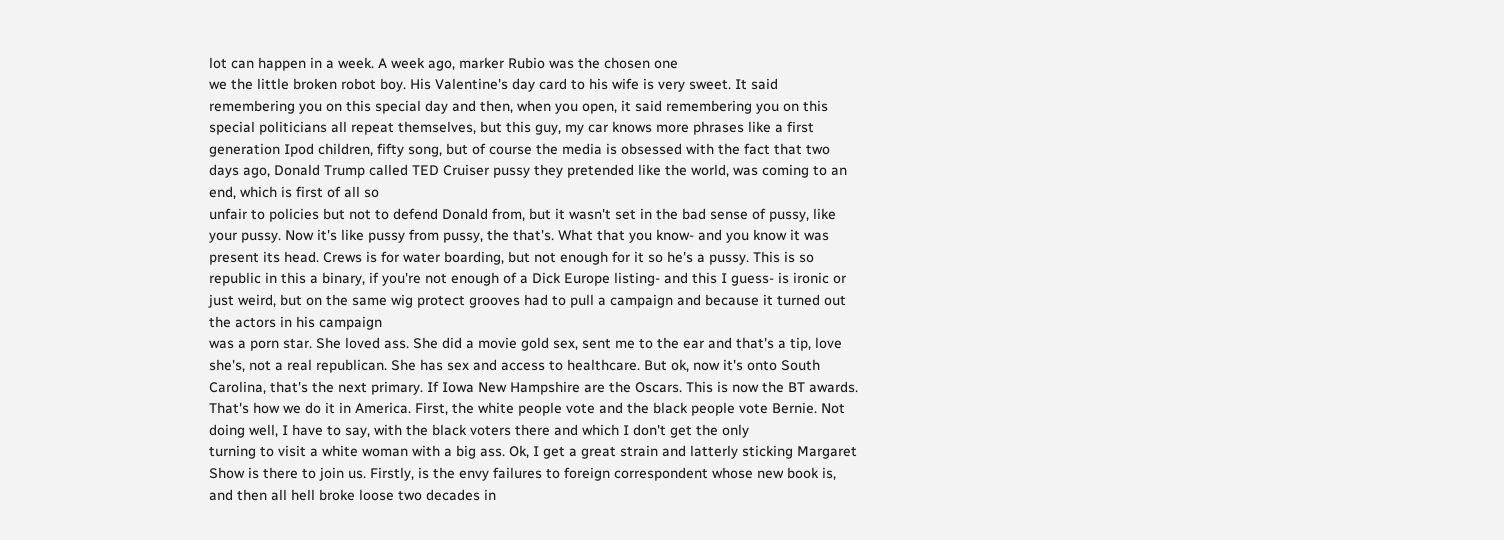lot can happen in a week. A week ago, marker Rubio was the chosen one
we the little broken robot boy. His Valentine's day card to his wife is very sweet. It said remembering you on this special day and then, when you open, it said remembering you on this special politicians all repeat themselves, but this guy, my car knows more phrases like a first generation Ipod children, fifty song, but of course the media is obsessed with the fact that two days ago, Donald Trump called TED Cruiser pussy they pretended like the world, was coming to an end, which is first of all so
unfair to policies but not to defend Donald from, but it wasn't set in the bad sense of pussy, like your pussy. Now it's like pussy from pussy, the that's. What that you know- and you know it was present its head. Crews is for water boarding, but not enough for it so he's a pussy. This is so republic in this a binary, if you're not enough of a Dick Europe listing- and this I guess- is ironic or just weird, but on the same wig protect grooves had to pull a campaign and because it turned out the actors in his campaign
was a porn star. She loved ass. She did a movie gold sex, sent me to the ear and that's a tip, love she's, not a real republican. She has sex and access to healthcare. But ok, now it's onto South Carolina, that's the next primary. If Iowa New Hampshire are the Oscars. This is now the BT awards. That's how we do it in America. First, the white people vote and the black people vote Bernie. Not doing well, I have to say, with the black voters there and which I don't get the only
turning to visit a white woman with a big ass. Ok, I get a great strain and latterly sticking Margaret Show is there to join us. Firstly, is the envy failures to foreign correspondent whose new book is, and then all hell broke loose two decades in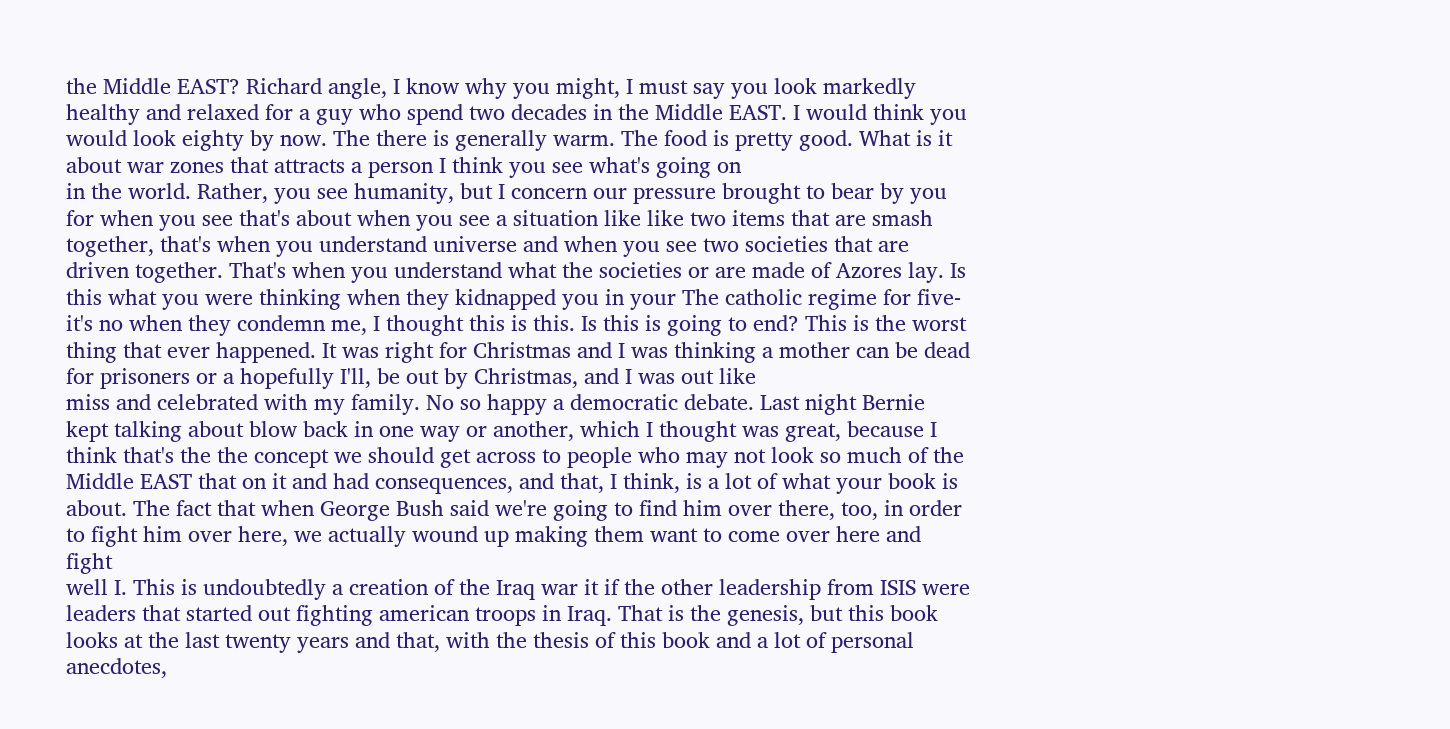the Middle EAST? Richard angle, I know why you might, I must say you look markedly healthy and relaxed for a guy who spend two decades in the Middle EAST. I would think you would look eighty by now. The there is generally warm. The food is pretty good. What is it about war zones that attracts a person I think you see what's going on
in the world. Rather, you see humanity, but I concern our pressure brought to bear by you for when you see that's about when you see a situation like like two items that are smash together, that's when you understand universe and when you see two societies that are driven together. That's when you understand what the societies or are made of Azores lay. Is this what you were thinking when they kidnapped you in your The catholic regime for five- it's no when they condemn me, I thought this is this. Is this is going to end? This is the worst thing that ever happened. It was right for Christmas and I was thinking a mother can be dead for prisoners or a hopefully I'll, be out by Christmas, and I was out like
miss and celebrated with my family. No so happy a democratic debate. Last night Bernie kept talking about blow back in one way or another, which I thought was great, because I think that's the the concept we should get across to people who may not look so much of the Middle EAST that on it and had consequences, and that, I think, is a lot of what your book is about. The fact that when George Bush said we're going to find him over there, too, in order to fight him over here, we actually wound up making them want to come over here and fight
well I. This is undoubtedly a creation of the Iraq war it if the other leadership from ISIS were leaders that started out fighting american troops in Iraq. That is the genesis, but this book looks at the last twenty years and that, with the thesis of this book and a lot of personal anecdotes,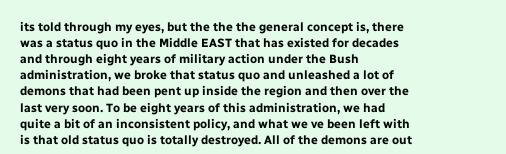its told through my eyes, but the the the general concept is, there was a status quo in the Middle EAST that has existed for decades and through eight years of military action under the Bush administration, we broke that status quo and unleashed a lot of demons that had been pent up inside the region and then over the last very soon. To be eight years of this administration, we had quite a bit of an inconsistent policy, and what we ve been left with is that old status quo is totally destroyed. All of the demons are out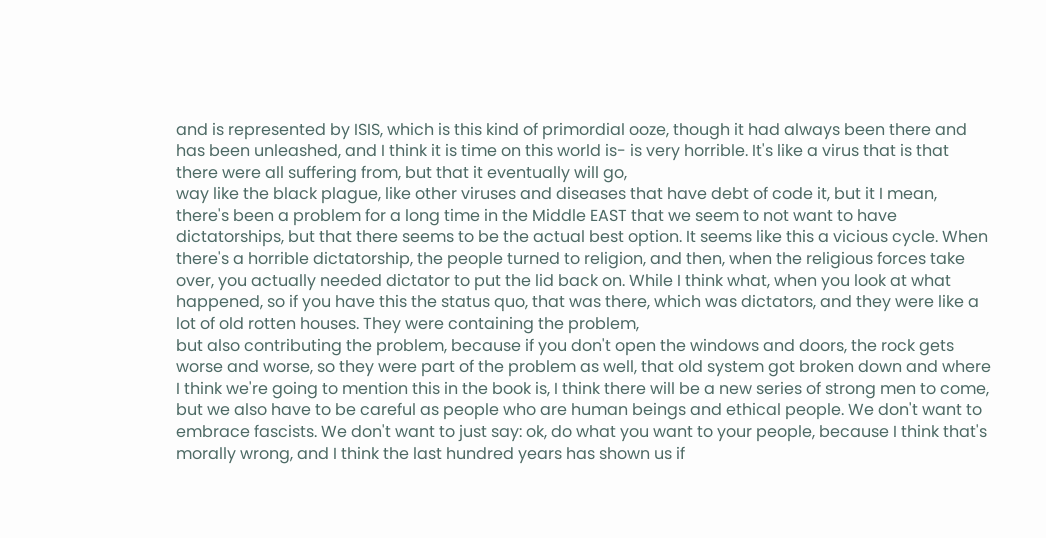and is represented by ISIS, which is this kind of primordial ooze, though it had always been there and has been unleashed, and I think it is time on this world is- is very horrible. It's like a virus that is that there were all suffering from, but that it eventually will go,
way like the black plague, like other viruses and diseases that have debt of code it, but it I mean, there's been a problem for a long time in the Middle EAST that we seem to not want to have dictatorships, but that there seems to be the actual best option. It seems like this a vicious cycle. When there's a horrible dictatorship, the people turned to religion, and then, when the religious forces take over, you actually needed dictator to put the lid back on. While I think what, when you look at what happened, so if you have this the status quo, that was there, which was dictators, and they were like a lot of old rotten houses. They were containing the problem,
but also contributing the problem, because if you don't open the windows and doors, the rock gets worse and worse, so they were part of the problem as well, that old system got broken down and where I think we're going to mention this in the book is, I think there will be a new series of strong men to come, but we also have to be careful as people who are human beings and ethical people. We don't want to embrace fascists. We don't want to just say: ok, do what you want to your people, because I think that's morally wrong, and I think the last hundred years has shown us if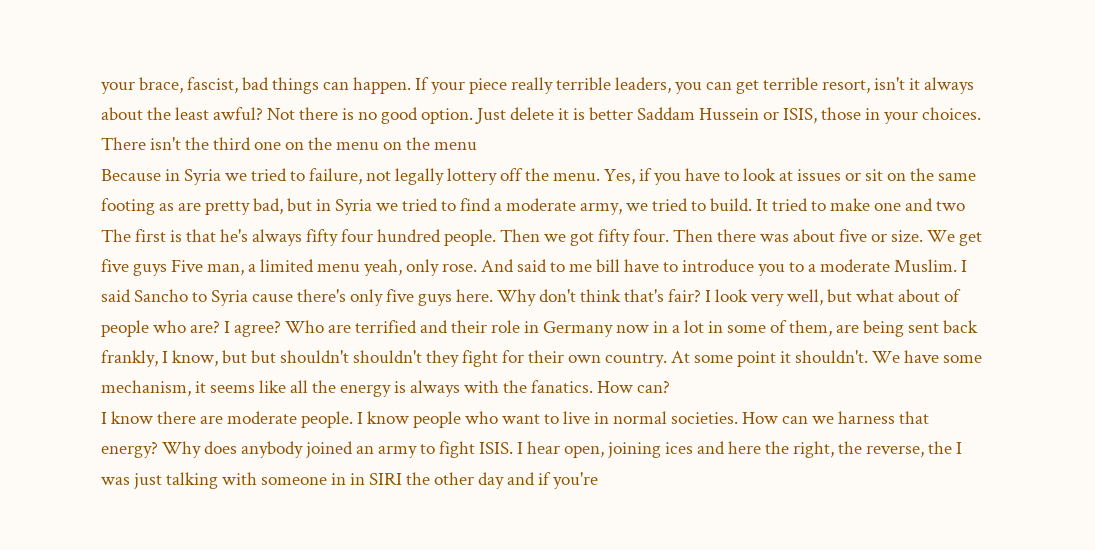your brace, fascist, bad things can happen. If your piece really terrible leaders, you can get terrible resort, isn't it always about the least awful? Not there is no good option. Just delete it is better Saddam Hussein or ISIS, those in your choices. There isn't the third one on the menu on the menu
Because in Syria we tried to failure, not legally lottery off the menu. Yes, if you have to look at issues or sit on the same footing as are pretty bad, but in Syria we tried to find a moderate army, we tried to build. It tried to make one and two The first is that he's always fifty four hundred people. Then we got fifty four. Then there was about five or size. We get five guys Five man, a limited menu yeah, only rose. And said to me bill have to introduce you to a moderate Muslim. I said Sancho to Syria cause there's only five guys here. Why don't think that's fair? I look very well, but what about of people who are? I agree? Who are terrified and their role in Germany now in a lot in some of them, are being sent back frankly, I know, but but shouldn't shouldn't they fight for their own country. At some point it shouldn't. We have some mechanism, it seems like all the energy is always with the fanatics. How can?
I know there are moderate people. I know people who want to live in normal societies. How can we harness that energy? Why does anybody joined an army to fight ISIS. I hear open, joining ices and here the right, the reverse, the I was just talking with someone in in SIRI the other day and if you're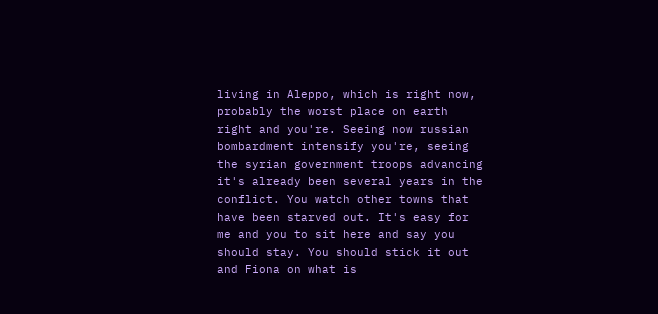living in Aleppo, which is right now, probably the worst place on earth right and you're. Seeing now russian bombardment intensify you're, seeing the syrian government troops advancing it's already been several years in the conflict. You watch other towns that have been starved out. It's easy for me and you to sit here and say you should stay. You should stick it out and Fiona on what is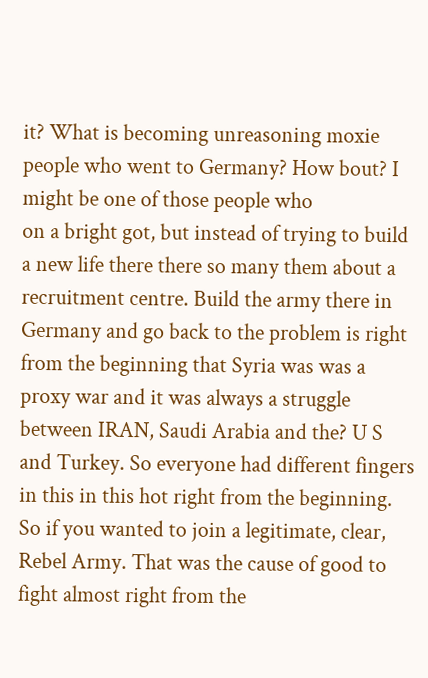it? What is becoming unreasoning moxie people who went to Germany? How bout? I might be one of those people who
on a bright got, but instead of trying to build a new life there there so many them about a recruitment centre. Build the army there in Germany and go back to the problem is right from the beginning that Syria was was a proxy war and it was always a struggle between IRAN, Saudi Arabia and the? U S and Turkey. So everyone had different fingers in this in this hot right from the beginning. So if you wanted to join a legitimate, clear, Rebel Army. That was the cause of good to fight almost right from the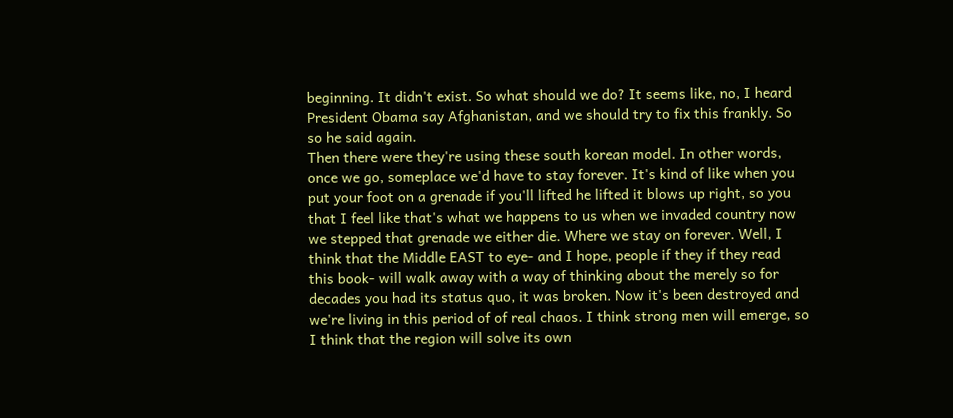beginning. It didn't exist. So what should we do? It seems like, no, I heard President Obama say Afghanistan, and we should try to fix this frankly. So so he said again.
Then there were they're using these south korean model. In other words, once we go, someplace we'd have to stay forever. It's kind of like when you put your foot on a grenade if you'll lifted he lifted it blows up right, so you that I feel like that's what we happens to us when we invaded country now we stepped that grenade we either die. Where we stay on forever. Well, I think that the Middle EAST to eye- and I hope, people if they if they read this book- will walk away with a way of thinking about the merely so for decades you had its status quo, it was broken. Now it's been destroyed and we're living in this period of of real chaos. I think strong men will emerge, so I think that the region will solve its own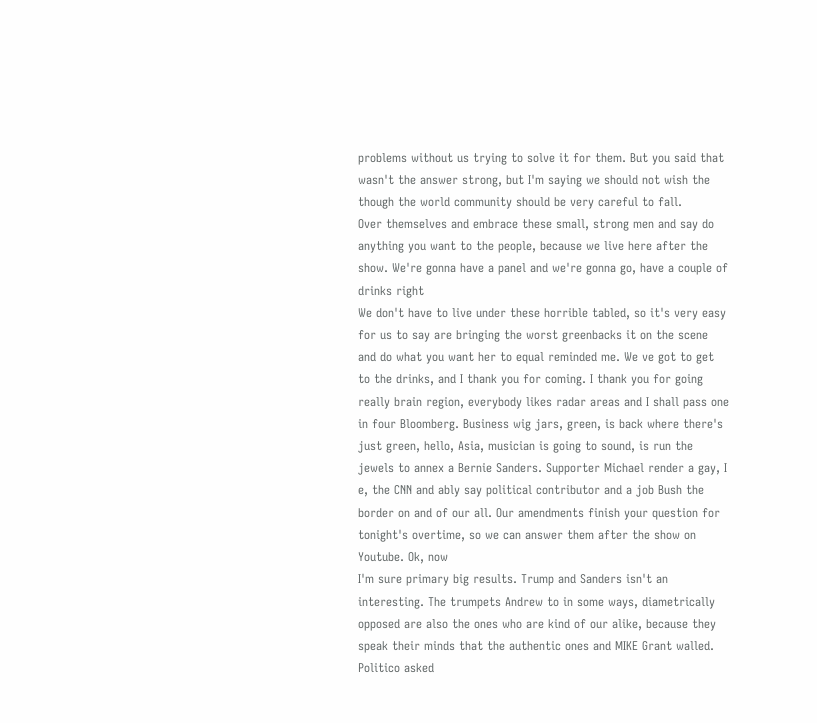problems without us trying to solve it for them. But you said that wasn't the answer strong, but I'm saying we should not wish the though the world community should be very careful to fall.
Over themselves and embrace these small, strong men and say do anything you want to the people, because we live here after the show. We're gonna have a panel and we're gonna go, have a couple of drinks right
We don't have to live under these horrible tabled, so it's very easy for us to say are bringing the worst greenbacks it on the scene and do what you want her to equal reminded me. We ve got to get to the drinks, and I thank you for coming. I thank you for going really brain region, everybody likes radar areas and I shall pass one in four Bloomberg. Business wig jars, green, is back where there's just green, hello, Asia, musician is going to sound, is run the jewels to annex a Bernie Sanders. Supporter Michael render a gay, I e, the CNN and ably say political contributor and a job Bush the border on and of our all. Our amendments finish your question for tonight's overtime, so we can answer them after the show on Youtube. Ok, now
I'm sure primary big results. Trump and Sanders isn't an interesting. The trumpets Andrew to in some ways, diametrically opposed are also the ones who are kind of our alike, because they speak their minds that the authentic ones and MIKE Grant walled. Politico asked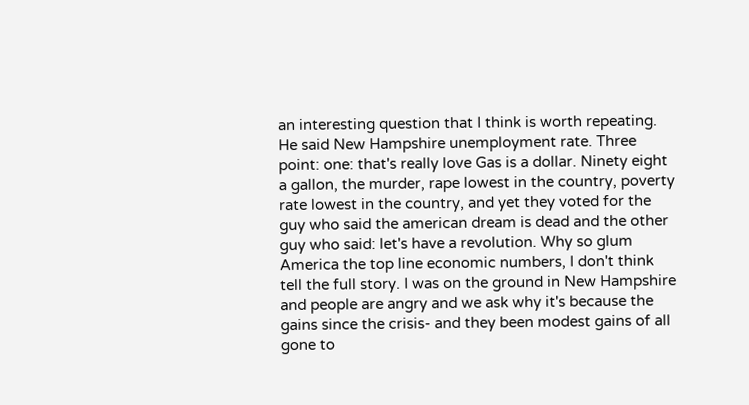an interesting question that I think is worth repeating. He said New Hampshire unemployment rate. Three point: one: that's really love Gas is a dollar. Ninety eight a gallon, the murder, rape lowest in the country, poverty rate lowest in the country, and yet they voted for the guy who said the american dream is dead and the other guy who said: let's have a revolution. Why so glum America the top line economic numbers, I don't think tell the full story. I was on the ground in New Hampshire and people are angry and we ask why it's because the gains since the crisis- and they been modest gains of all gone to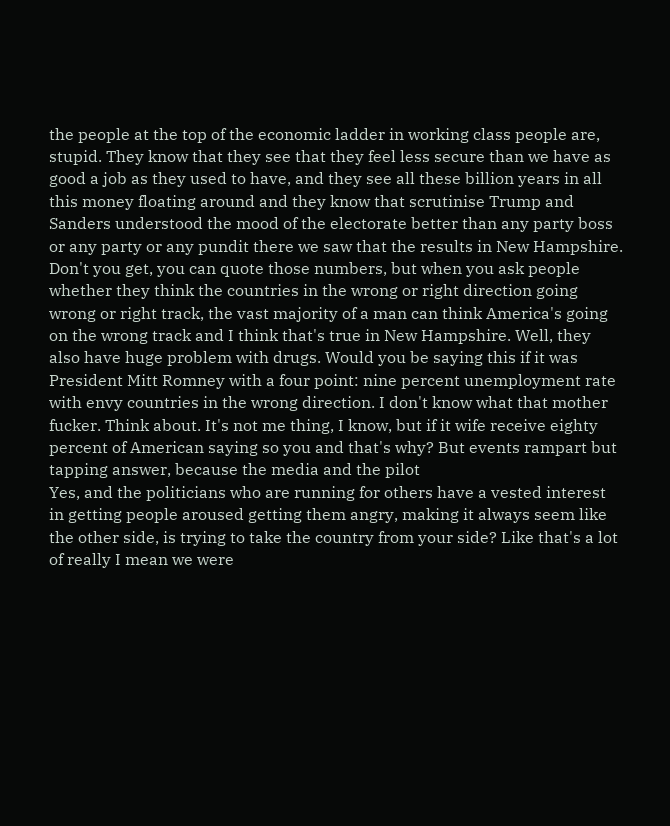the people at the top of the economic ladder in working class people are,
stupid. They know that they see that they feel less secure than we have as good a job as they used to have, and they see all these billion years in all this money floating around and they know that scrutinise Trump and Sanders understood the mood of the electorate better than any party boss or any party or any pundit there we saw that the results in New Hampshire. Don't you get, you can quote those numbers, but when you ask people whether they think the countries in the wrong or right direction going wrong or right track, the vast majority of a man can think America's going on the wrong track and I think that's true in New Hampshire. Well, they also have huge problem with drugs. Would you be saying this if it was President Mitt Romney with a four point: nine percent unemployment rate with envy countries in the wrong direction. I don't know what that mother fucker. Think about. It's not me thing, I know, but if it wife receive eighty percent of American saying so you and that's why? But events rampart but tapping answer, because the media and the pilot
Yes, and the politicians who are running for others have a vested interest in getting people aroused getting them angry, making it always seem like the other side, is trying to take the country from your side? Like that's a lot of really I mean we were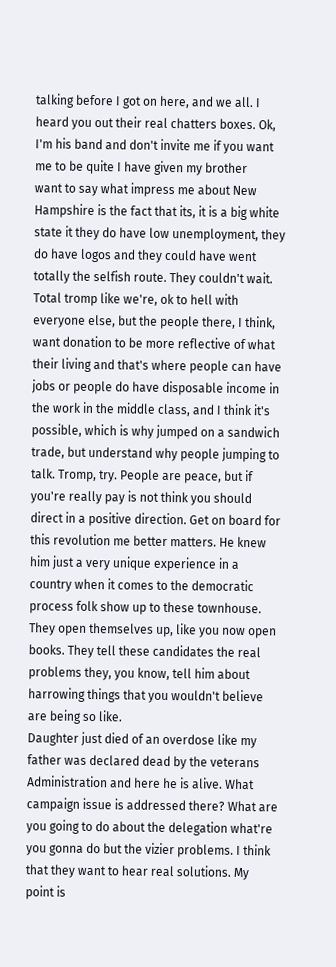talking before I got on here, and we all. I heard you out their real chatters boxes. Ok, I'm his band and don't invite me if you want me to be quite I have given my brother
want to say what impress me about New Hampshire is the fact that its, it is a big white state it they do have low unemployment, they do have logos and they could have went totally the selfish route. They couldn't wait. Total tromp like we're, ok to hell with everyone else, but the people there, I think, want donation to be more reflective of what their living and that's where people can have jobs or people do have disposable income in the work in the middle class, and I think it's possible, which is why jumped on a sandwich trade, but understand why people jumping to talk. Tromp, try. People are peace, but if you're really pay is not think you should direct in a positive direction. Get on board for this revolution me better matters. He knew him just a very unique experience in a country when it comes to the democratic process folk show up to these townhouse. They open themselves up, like you now open books. They tell these candidates the real problems they, you know, tell him about harrowing things that you wouldn't believe are being so like.
Daughter just died of an overdose like my father was declared dead by the veterans Administration and here he is alive. What campaign issue is addressed there? What are you going to do about the delegation what're you gonna do but the vizier problems. I think that they want to hear real solutions. My point is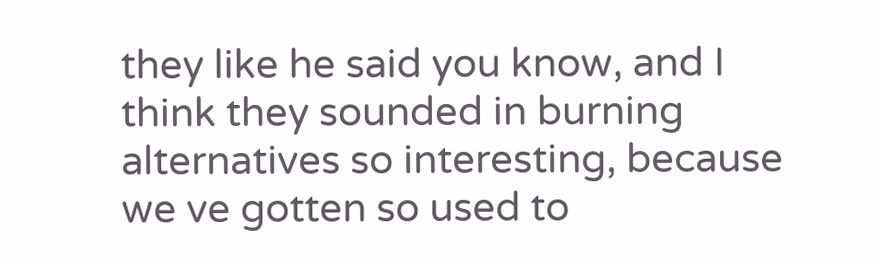they like he said you know, and I think they sounded in burning alternatives so interesting, because we ve gotten so used to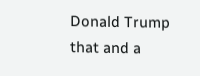Donald Trump that and a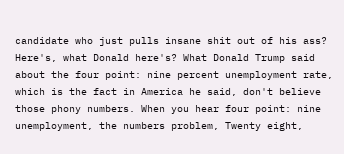candidate who just pulls insane shit out of his ass? Here's, what Donald here's? What Donald Trump said about the four point: nine percent unemployment rate, which is the fact in America he said, don't believe those phony numbers. When you hear four point: nine unemployment, the numbers problem, Twenty eight,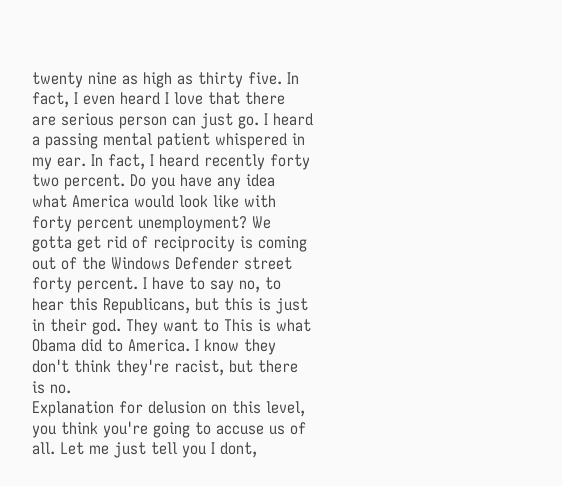twenty nine as high as thirty five. In fact, I even heard I love that there are serious person can just go. I heard a passing mental patient whispered in my ear. In fact, I heard recently forty two percent. Do you have any idea what America would look like with forty percent unemployment? We gotta get rid of reciprocity is coming out of the Windows Defender street forty percent. I have to say no, to hear this Republicans, but this is just in their god. They want to This is what Obama did to America. I know they don't think they're racist, but there is no.
Explanation for delusion on this level, you think you're going to accuse us of all. Let me just tell you I dont,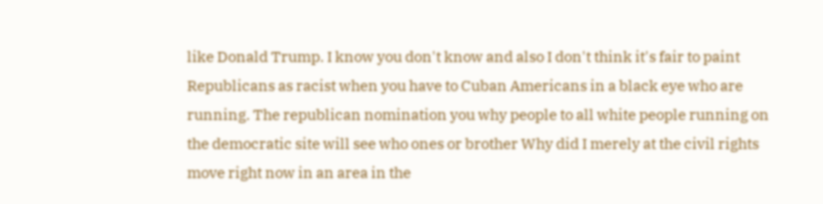like Donald Trump. I know you don't know and also I don't think it's fair to paint Republicans as racist when you have to Cuban Americans in a black eye who are running. The republican nomination you why people to all white people running on the democratic site will see who ones or brother Why did I merely at the civil rights move right now in an area in the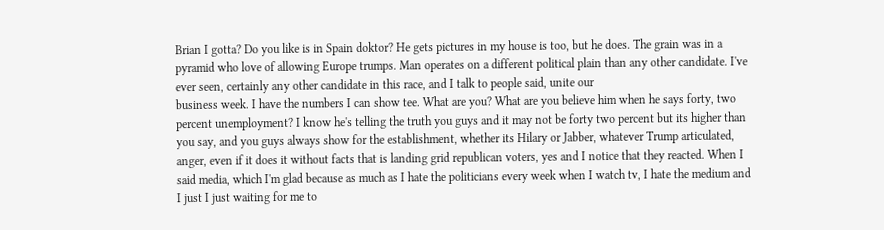Brian I gotta? Do you like is in Spain doktor? He gets pictures in my house is too, but he does. The grain was in a pyramid who love of allowing Europe trumps. Man operates on a different political plain than any other candidate. I've ever seen, certainly any other candidate in this race, and I talk to people said, unite our
business week. I have the numbers I can show tee. What are you? What are you believe him when he says forty, two percent unemployment? I know he's telling the truth you guys and it may not be forty two percent but its higher than you say, and you guys always show for the establishment, whether its Hilary or Jabber, whatever Trump articulated, anger, even if it does it without facts that is landing grid republican voters, yes and I notice that they reacted. When I said media, which I'm glad because as much as I hate the politicians every week when I watch tv, I hate the medium and I just I just waiting for me to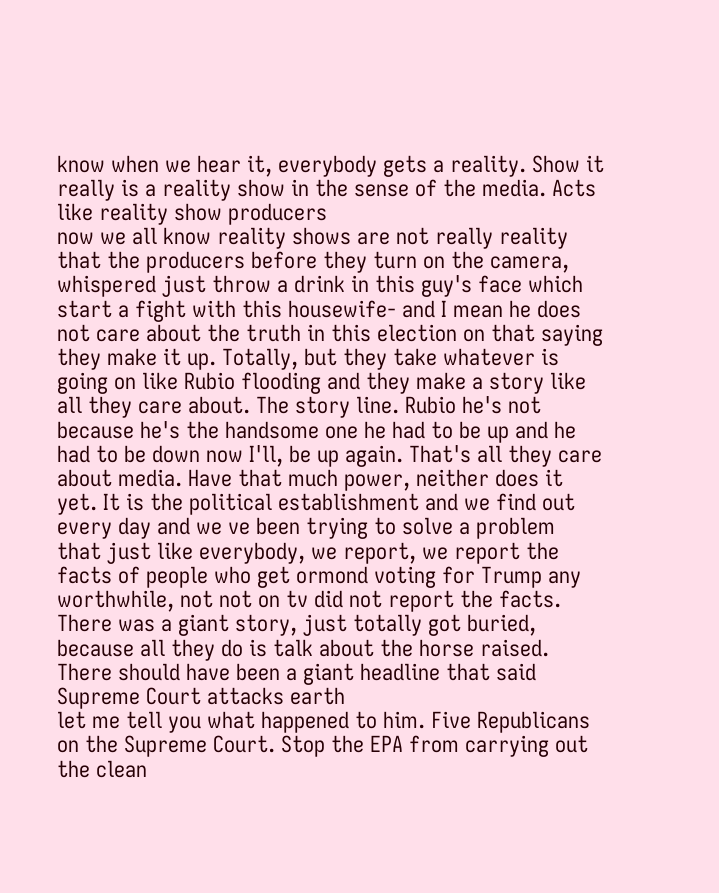know when we hear it, everybody gets a reality. Show it really is a reality show in the sense of the media. Acts like reality show producers
now we all know reality shows are not really reality that the producers before they turn on the camera, whispered just throw a drink in this guy's face which start a fight with this housewife- and I mean he does not care about the truth in this election on that saying they make it up. Totally, but they take whatever is going on like Rubio flooding and they make a story like all they care about. The story line. Rubio he's not because he's the handsome one he had to be up and he had to be down now I'll, be up again. That's all they care about media. Have that much power, neither does it yet. It is the political establishment and we find out every day and we ve been trying to solve a problem that just like everybody, we report, we report the facts of people who get ormond voting for Trump any worthwhile, not not on tv did not report the facts. There was a giant story, just totally got buried, because all they do is talk about the horse raised. There should have been a giant headline that said Supreme Court attacks earth
let me tell you what happened to him. Five Republicans on the Supreme Court. Stop the EPA from carrying out the clean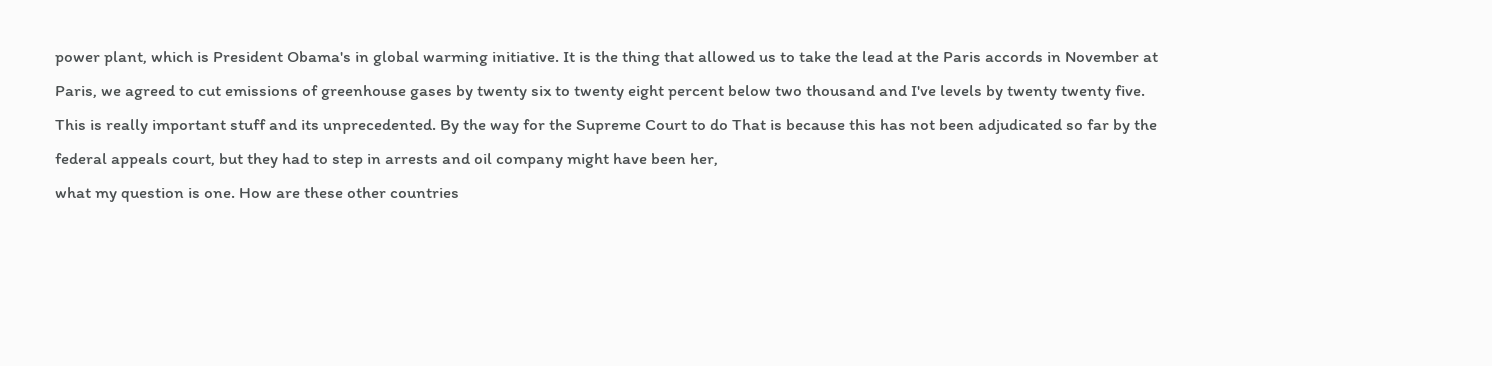power plant, which is President Obama's in global warming initiative. It is the thing that allowed us to take the lead at the Paris accords in November at Paris, we agreed to cut emissions of greenhouse gases by twenty six to twenty eight percent below two thousand and I've levels by twenty twenty five. This is really important stuff and its unprecedented. By the way for the Supreme Court to do That is because this has not been adjudicated so far by the federal appeals court, but they had to step in arrests and oil company might have been her,
what my question is one. How are these other countries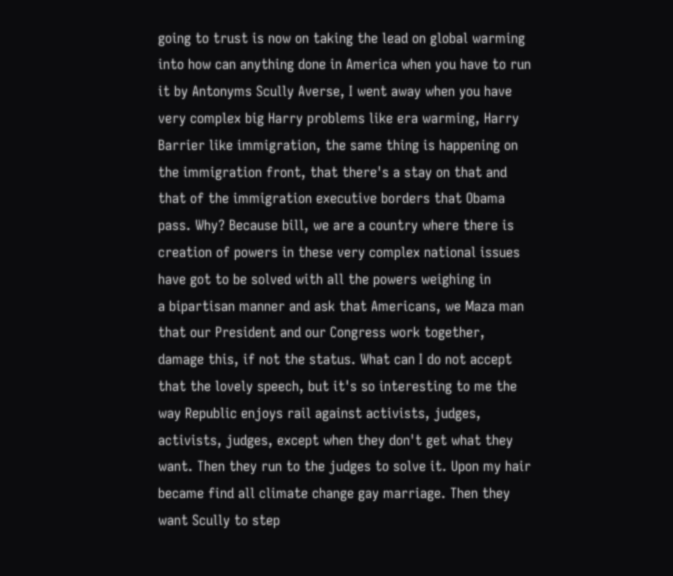going to trust is now on taking the lead on global warming into how can anything done in America when you have to run it by Antonyms Scully Averse, I went away when you have very complex big Harry problems like era warming, Harry Barrier like immigration, the same thing is happening on the immigration front, that there's a stay on that and that of the immigration executive borders that Obama pass. Why? Because bill, we are a country where there is creation of powers in these very complex national issues have got to be solved with all the powers weighing in
a bipartisan manner and ask that Americans, we Maza man that our President and our Congress work together, damage this, if not the status. What can I do not accept that the lovely speech, but it's so interesting to me the way Republic enjoys rail against activists, judges, activists, judges, except when they don't get what they want. Then they run to the judges to solve it. Upon my hair became find all climate change gay marriage. Then they want Scully to step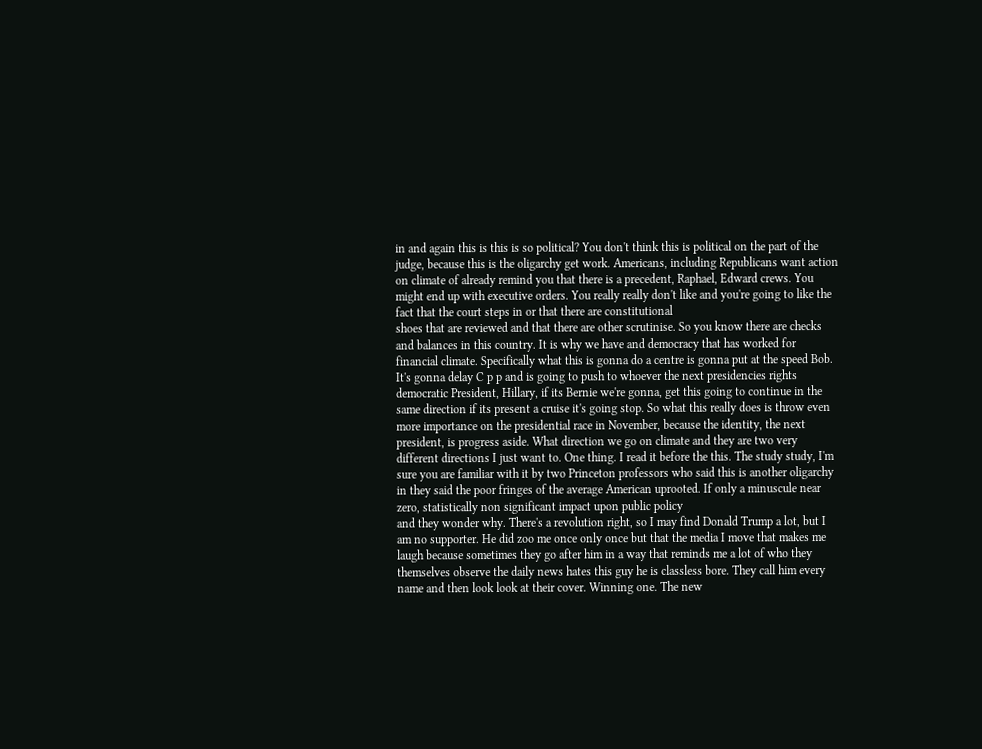in and again this is this is so political? You don't think this is political on the part of the judge, because this is the oligarchy get work. Americans, including Republicans want action on climate of already remind you that there is a precedent, Raphael, Edward crews. You might end up with executive orders. You really really don't like and you're going to like the fact that the court steps in or that there are constitutional
shoes that are reviewed and that there are other scrutinise. So you know there are checks and balances in this country. It is why we have and democracy that has worked for financial climate. Specifically what this is gonna do a centre is gonna put at the speed Bob. It's gonna delay C p p and is going to push to whoever the next presidencies rights democratic President, Hillary, if its Bernie we're gonna, get this going to continue in the same direction if its present a cruise it's going stop. So what this really does is throw even more importance on the presidential race in November, because the identity, the next president, is progress aside. What direction we go on climate and they are two very different directions I just want to. One thing. I read it before the this. The study study, I'm sure you are familiar with it by two Princeton professors who said this is another oligarchy in they said the poor fringes of the average American uprooted. If only a minuscule near zero, statistically non significant impact upon public policy
and they wonder why. There's a revolution right, so I may find Donald Trump a lot, but I am no supporter. He did zoo me once only once but that the media I move that makes me laugh because sometimes they go after him in a way that reminds me a lot of who they themselves observe the daily news hates this guy he is classless bore. They call him every name and then look look at their cover. Winning one. The new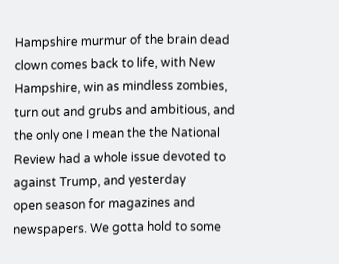Hampshire murmur of the brain dead clown comes back to life, with New Hampshire, win as mindless zombies, turn out and grubs and ambitious, and the only one I mean the the National Review had a whole issue devoted to against Trump, and yesterday
open season for magazines and newspapers. We gotta hold to some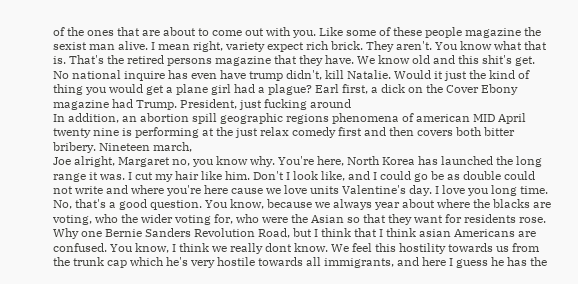of the ones that are about to come out with you. Like some of these people magazine the sexist man alive. I mean right, variety expect rich brick. They aren't. You know what that is. That's the retired persons magazine that they have. We know old and this shit's get. No national inquire has even have trump didn't, kill Natalie. Would it just the kind of thing you would get a plane girl had a plague? Earl first, a dick on the Cover Ebony magazine had Trump. President, just fucking around
In addition, an abortion spill geographic regions phenomena of american MID April twenty nine is performing at the just relax comedy first and then covers both bitter bribery. Nineteen march,
Joe alright, Margaret no, you know why. You're here, North Korea has launched the long range it was. I cut my hair like him. Don't I look like, and I could go be as double could not write and where you're here cause we love units Valentine's day. I love you long time. No, that's a good question. You know, because we always year about where the blacks are voting, who the wider voting for, who were the Asian so that they want for residents rose. Why one Bernie Sanders Revolution Road, but I think that I think asian Americans are confused. You know, I think we really dont know. We feel this hostility towards us from the trunk cap which he's very hostile towards all immigrants, and here I guess he has the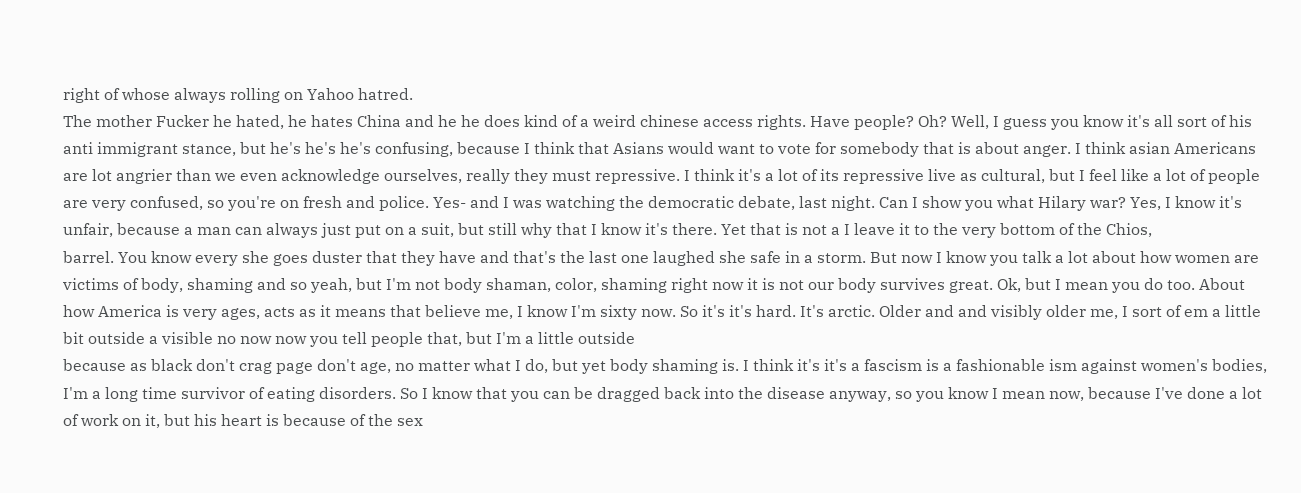right of whose always rolling on Yahoo hatred.
The mother Fucker he hated, he hates China and he he does kind of a weird chinese access rights. Have people? Oh? Well, I guess you know it's all sort of his anti immigrant stance, but he's he's he's confusing, because I think that Asians would want to vote for somebody that is about anger. I think asian Americans are lot angrier than we even acknowledge ourselves, really they must repressive. I think it's a lot of its repressive live as cultural, but I feel like a lot of people are very confused, so you're on fresh and police. Yes- and I was watching the democratic debate, last night. Can I show you what Hilary war? Yes, I know it's unfair, because a man can always just put on a suit, but still why that I know it's there. Yet that is not a I leave it to the very bottom of the Chios,
barrel. You know every she goes duster that they have and that's the last one laughed she safe in a storm. But now I know you talk a lot about how women are victims of body, shaming and so yeah, but I'm not body shaman, color, shaming right now it is not our body survives great. Ok, but I mean you do too. About how America is very ages, acts as it means that believe me, I know I'm sixty now. So it's it's hard. It's arctic. Older and and visibly older me, I sort of em a little bit outside a visible no now now you tell people that, but I'm a little outside
because as black don't crag page don't age, no matter what I do, but yet body shaming is. I think it's it's a fascism is a fashionable ism against women's bodies, I'm a long time survivor of eating disorders. So I know that you can be dragged back into the disease anyway, so you know I mean now, because I've done a lot of work on it, but his heart is because of the sex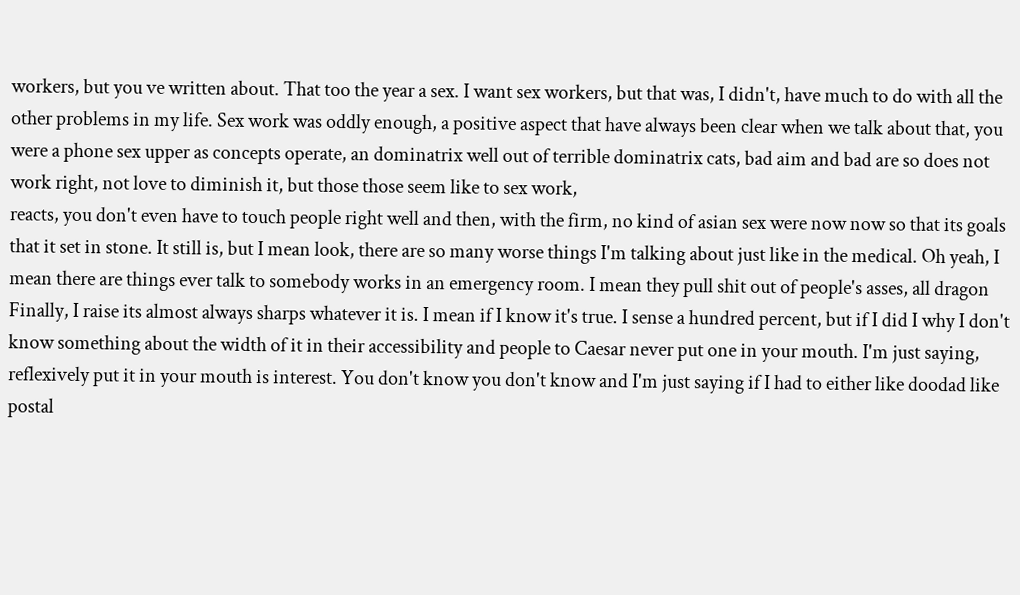workers, but you ve written about. That too the year a sex. I want sex workers, but that was, I didn't, have much to do with all the other problems in my life. Sex work was oddly enough, a positive aspect that have always been clear when we talk about that, you were a phone sex upper as concepts operate, an dominatrix well out of terrible dominatrix cats, bad aim and bad are so does not work right, not love to diminish it, but those those seem like to sex work,
reacts, you don't even have to touch people right well and then, with the firm, no kind of asian sex were now now so that its goals that it set in stone. It still is, but I mean look, there are so many worse things I'm talking about just like in the medical. Oh yeah, I mean there are things ever talk to somebody works in an emergency room. I mean they pull shit out of people's asses, all dragon Finally, I raise its almost always sharps whatever it is. I mean if I know it's true. I sense a hundred percent, but if I did I why I don't know something about the width of it in their accessibility and people to Caesar never put one in your mouth. I'm just saying, reflexively put it in your mouth is interest. You don't know you don't know and I'm just saying if I had to either like doodad like postal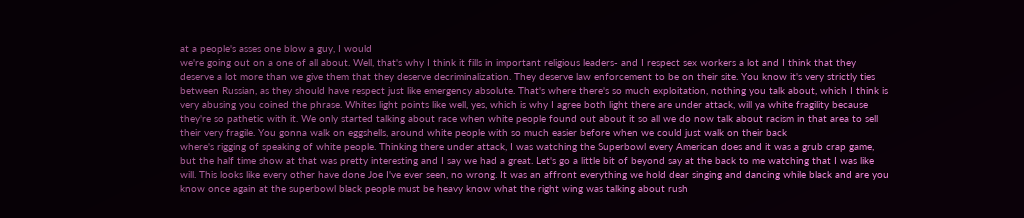at a people's asses one blow a guy, I would
we're going out on a one of all about. Well, that's why I think it fills in important religious leaders- and I respect sex workers a lot and I think that they deserve a lot more than we give them that they deserve decriminalization. They deserve law enforcement to be on their site. You know it's very strictly ties between Russian, as they should have respect just like emergency absolute. That's where there's so much exploitation, nothing you talk about, which I think is very abusing you coined the phrase. Whites light points like well, yes, which is why I agree both light there are under attack, will ya white fragility because they're so pathetic with it. We only started talking about race when white people found out about it so all we do now talk about racism in that area to sell their very fragile. You gonna walk on eggshells, around white people with so much easier before when we could just walk on their back
where's rigging of speaking of white people. Thinking there under attack, I was watching the Superbowl every American does and it was a grub crap game, but the half time show at that was pretty interesting and I say we had a great. Let's go a little bit of beyond say at the back to me watching that I was like will. This looks like every other have done Joe I've ever seen, no wrong. It was an affront everything we hold dear singing and dancing while black and are you know once again at the superbowl black people must be heavy know what the right wing was talking about rush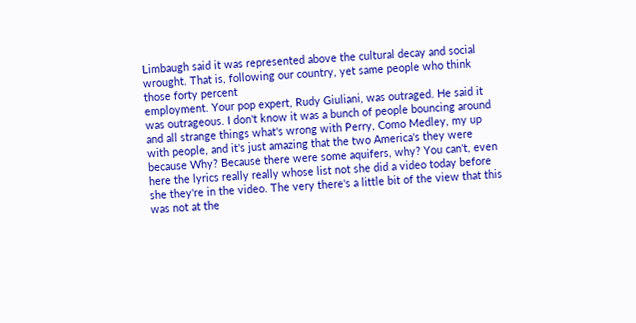Limbaugh said it was represented above the cultural decay and social wrought. That is, following our country, yet same people who think those forty percent
employment. Your pop expert, Rudy Giuliani, was outraged. He said it was outrageous. I don't know it was a bunch of people bouncing around and all strange things what's wrong with Perry, Como Medley, my up with people, and it's just amazing that the two America's they were because Why? Because there were some aquifers, why? You can't, even here the lyrics really really whose list not she did a video today before she they're in the video. The very there's a little bit of the view that this was not at the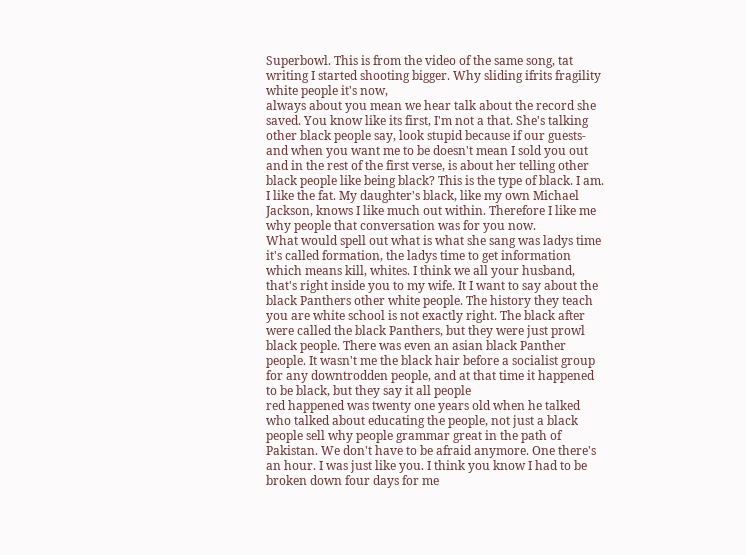Superbowl. This is from the video of the same song, tat writing I started shooting bigger. Why sliding ifrits fragility white people it's now,
always about you mean we hear talk about the record she saved. You know like its first, I'm not a that. She's talking other black people say, look stupid because if our guests- and when you want me to be doesn't mean I sold you out and in the rest of the first verse, is about her telling other black people like being black? This is the type of black. I am. I like the fat. My daughter's black, like my own Michael Jackson, knows I like much out within. Therefore I like me why people that conversation was for you now.
What would spell out what is what she sang was ladys time it's called formation, the ladys time to get information which means kill, whites. I think we all your husband, that's right inside you to my wife. It I want to say about the black Panthers other white people. The history they teach you are white school is not exactly right. The black after were called the black Panthers, but they were just prowl black people. There was even an asian black Panther people. It wasn't me the black hair before a socialist group for any downtrodden people, and at that time it happened to be black, but they say it all people
red happened was twenty one years old when he talked who talked about educating the people, not just a black people sell why people grammar great in the path of Pakistan. We don't have to be afraid anymore. One there's an hour. I was just like you. I think you know I had to be broken down four days for me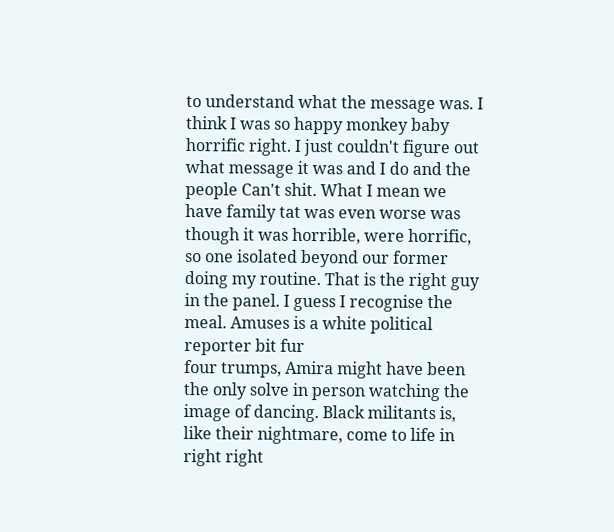to understand what the message was. I think I was so happy monkey baby horrific right. I just couldn't figure out what message it was and I do and the people Can't shit. What I mean we have family tat was even worse was though it was horrible, were horrific, so one isolated beyond our former doing my routine. That is the right guy in the panel. I guess I recognise the meal. Amuses is a white political reporter bit fur
four trumps, Amira might have been the only solve in person watching the image of dancing. Black militants is, like their nightmare, come to life in right right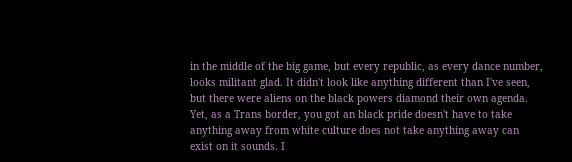in the middle of the big game, but every republic, as every dance number, looks militant glad. It didn't look like anything different than I've seen, but there were aliens on the black powers diamond their own agenda. Yet, as a Trans border, you got an black pride doesn't have to take anything away from white culture does not take anything away can exist on it sounds. I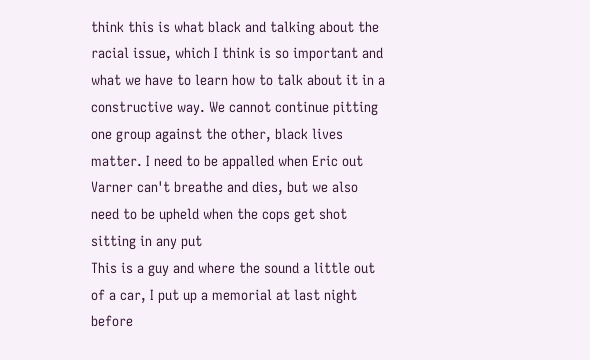think this is what black and talking about the racial issue, which I think is so important and what we have to learn how to talk about it in a constructive way. We cannot continue pitting one group against the other, black lives matter. I need to be appalled when Eric out Varner can't breathe and dies, but we also need to be upheld when the cops get shot sitting in any put
This is a guy and where the sound a little out of a car, I put up a memorial at last night before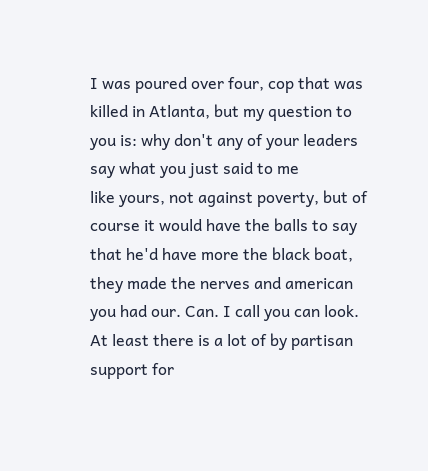I was poured over four, cop that was killed in Atlanta, but my question to you is: why don't any of your leaders say what you just said to me
like yours, not against poverty, but of course it would have the balls to say that he'd have more the black boat, they made the nerves and american you had our. Can. I call you can look. At least there is a lot of by partisan support for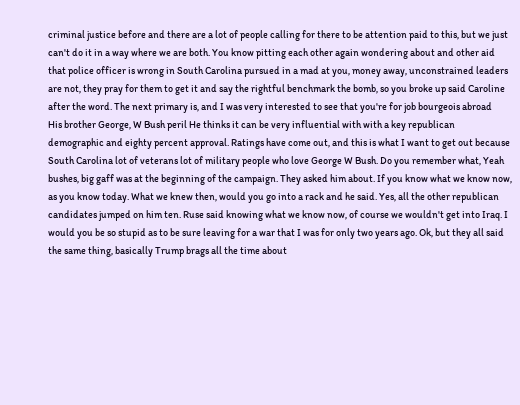criminal justice before and there are a lot of people calling for there to be attention paid to this, but we just can't do it in a way where we are both. You know pitting each other again wondering about and other aid that police officer is wrong in South Carolina pursued in a mad at you, money away, unconstrained leaders are not, they pray for them to get it and say the rightful benchmark the bomb, so you broke up said Caroline after the word. The next primary is, and I was very interested to see that you're for job bourgeois abroad
His brother George, W Bush peril He thinks it can be very influential with with a key republican demographic and eighty percent approval. Ratings have come out, and this is what I want to get out because South Carolina lot of veterans lot of military people who love George W Bush. Do you remember what, Yeah bushes, big gaff was at the beginning of the campaign. They asked him about. If you know what we know now, as you know today. What we knew then, would you go into a rack and he said. Yes, all the other republican candidates jumped on him ten. Ruse said knowing what we know now, of course we wouldn't get into Iraq. I would you be so stupid as to be sure leaving for a war that I was for only two years ago. Ok, but they all said the same thing, basically Trump brags all the time about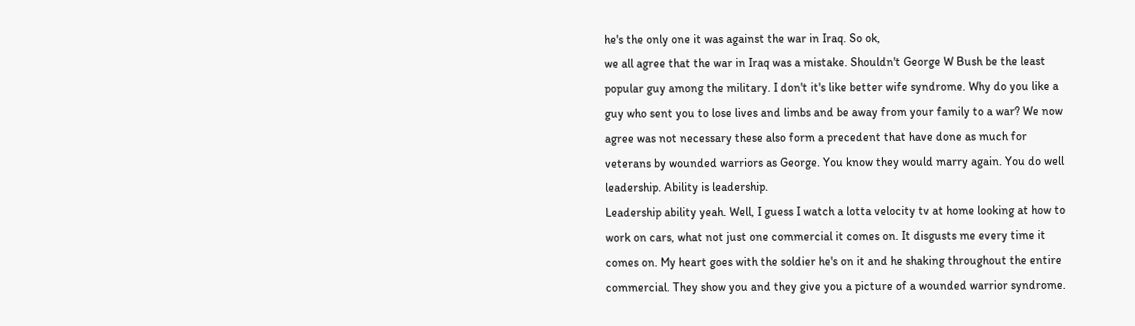he's the only one it was against the war in Iraq. So ok,
we all agree that the war in Iraq was a mistake. Shouldn't George W Bush be the least popular guy among the military. I don't it's like better wife syndrome. Why do you like a guy who sent you to lose lives and limbs and be away from your family to a war? We now agree was not necessary these also form a precedent that have done as much for veterans by wounded warriors as George. You know they would marry again. You do well leadership. Ability is leadership.
Leadership ability yeah. Well, I guess I watch a lotta velocity tv at home looking at how to work on cars, what not just one commercial it comes on. It disgusts me every time it comes on. My heart goes with the soldier he's on it and he shaking throughout the entire commercial. They show you and they give you a picture of a wounded warrior syndrome.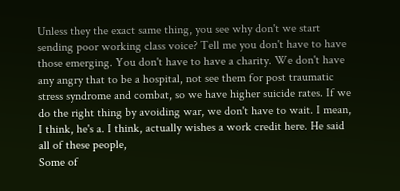Unless they the exact same thing, you see why don't we start sending poor working class voice? Tell me you don't have to have those emerging. You don't have to have a charity. We don't have any angry that to be a hospital, not see them for post traumatic stress syndrome and combat, so we have higher suicide rates. If we do the right thing by avoiding war, we don't have to wait. I mean, I think, he's a. I think, actually wishes a work credit here. He said all of these people,
Some of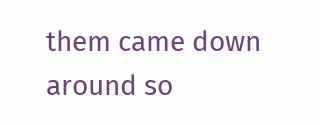them came down around so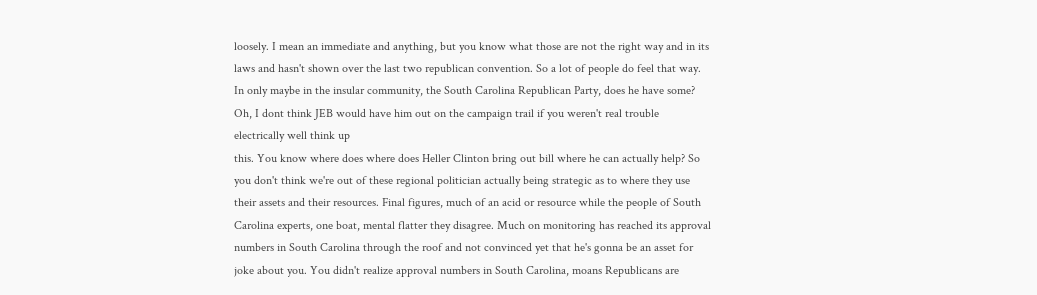loosely. I mean an immediate and anything, but you know what those are not the right way and in its laws and hasn't shown over the last two republican convention. So a lot of people do feel that way. In only maybe in the insular community, the South Carolina Republican Party, does he have some? Oh, I dont think JEB would have him out on the campaign trail if you weren't real trouble electrically well think up
this. You know where does where does Heller Clinton bring out bill where he can actually help? So you don't think we're out of these regional politician actually being strategic as to where they use their assets and their resources. Final figures, much of an acid or resource while the people of South Carolina experts, one boat, mental flatter they disagree. Much on monitoring has reached its approval numbers in South Carolina through the roof and not convinced yet that he's gonna be an asset for joke about you. You didn't realize approval numbers in South Carolina, moans Republicans are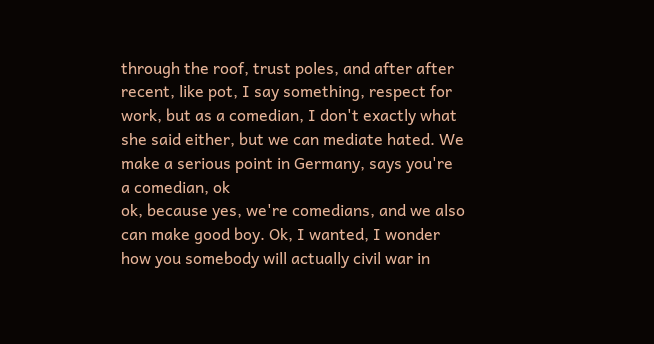through the roof, trust poles, and after after recent, like pot, I say something, respect for work, but as a comedian, I don't exactly what she said either, but we can mediate hated. We make a serious point in Germany, says you're a comedian, ok
ok, because yes, we're comedians, and we also can make good boy. Ok, I wanted, I wonder how you somebody will actually civil war in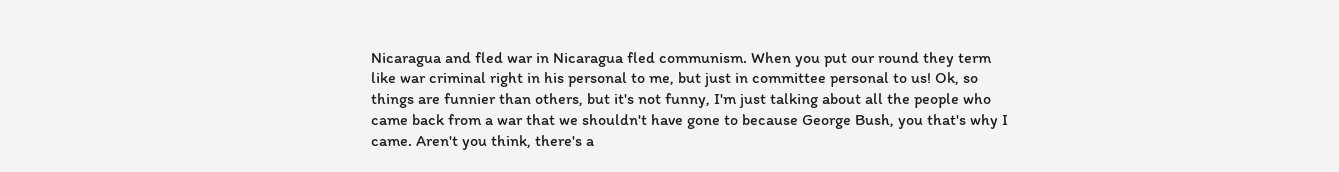Nicaragua and fled war in Nicaragua fled communism. When you put our round they term like war criminal right in his personal to me, but just in committee personal to us! Ok, so things are funnier than others, but it's not funny, I'm just talking about all the people who came back from a war that we shouldn't have gone to because George Bush, you that's why I came. Aren't you think, there's a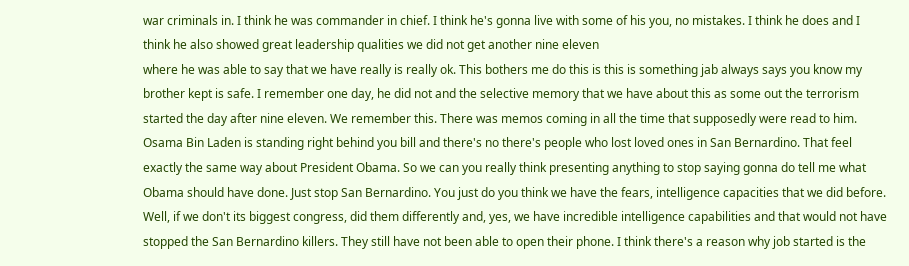war criminals in. I think he was commander in chief. I think he's gonna live with some of his you, no mistakes. I think he does and I think he also showed great leadership qualities we did not get another nine eleven
where he was able to say that we have really is really ok. This bothers me do this is this is something jab always says you know my brother kept is safe. I remember one day, he did not and the selective memory that we have about this as some out the terrorism started the day after nine eleven. We remember this. There was memos coming in all the time that supposedly were read to him.
Osama Bin Laden is standing right behind you bill and there's no there's people who lost loved ones in San Bernardino. That feel exactly the same way about President Obama. So we can you really think presenting anything to stop saying gonna do tell me what Obama should have done. Just stop San Bernardino. You just do you think we have the fears, intelligence capacities that we did before. Well, if we don't its biggest congress, did them differently and, yes, we have incredible intelligence capabilities and that would not have stopped the San Bernardino killers. They still have not been able to open their phone. I think there's a reason why job started is the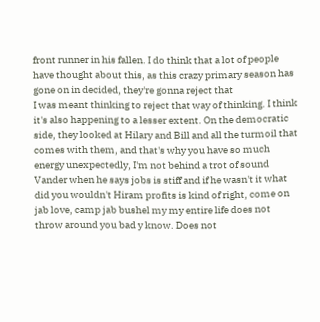front runner in his fallen. I do think that a lot of people have thought about this, as this crazy primary season has gone on in decided, they're gonna reject that
I was meant thinking to reject that way of thinking. I think it's also happening to a lesser extent. On the democratic side, they looked at Hilary and Bill and all the turmoil that comes with them, and that's why you have so much energy unexpectedly, I'm not behind a trot of sound Vander when he says jobs is stiff and if he wasn't it what did you wouldn't Hiram profits is kind of right, come on jab love, camp jab bushel my my entire life does not throw around you bad y know. Does not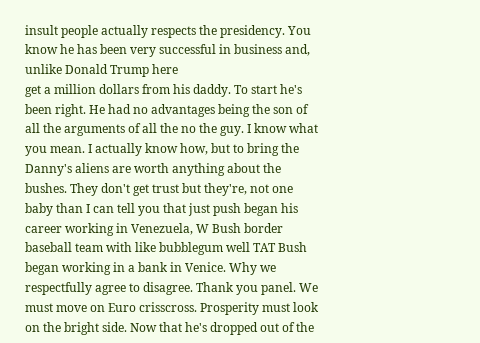insult people actually respects the presidency. You know he has been very successful in business and, unlike Donald Trump here
get a million dollars from his daddy. To start he's been right. He had no advantages being the son of all the arguments of all the no the guy. I know what you mean. I actually know how, but to bring the Danny's aliens are worth anything about the bushes. They don't get trust but they're, not one baby than I can tell you that just push began his career working in Venezuela, W Bush border baseball team with like bubblegum well TAT Bush began working in a bank in Venice. Why we respectfully agree to disagree. Thank you panel. We must move on Euro crisscross. Prosperity must look on the bright side. Now that he's dropped out of the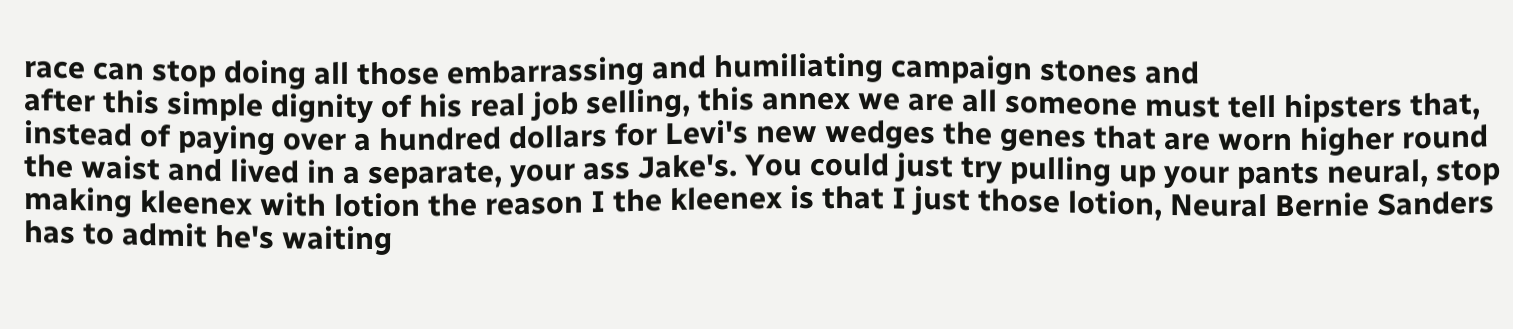race can stop doing all those embarrassing and humiliating campaign stones and
after this simple dignity of his real job selling, this annex we are all someone must tell hipsters that, instead of paying over a hundred dollars for Levi's new wedges the genes that are worn higher round the waist and lived in a separate, your ass Jake's. You could just try pulling up your pants neural, stop making kleenex with lotion the reason I the kleenex is that I just those lotion, Neural Bernie Sanders has to admit he's waiting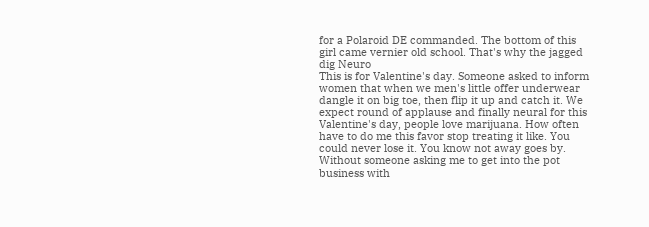for a Polaroid DE commanded. The bottom of this girl came vernier old school. That's why the jagged dig Neuro
This is for Valentine's day. Someone asked to inform women that when we men's little offer underwear dangle it on big toe, then flip it up and catch it. We expect round of applause and finally neural for this Valentine's day, people love marijuana. How often have to do me this favor stop treating it like. You could never lose it. You know not away goes by. Without someone asking me to get into the pot business with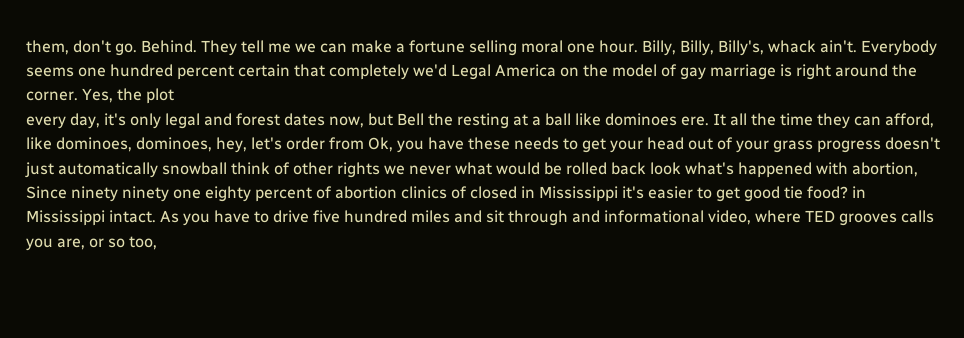them, don't go. Behind. They tell me we can make a fortune selling moral one hour. Billy, Billy, Billy's, whack ain't. Everybody seems one hundred percent certain that completely we'd Legal America on the model of gay marriage is right around the corner. Yes, the plot
every day, it's only legal and forest dates now, but Bell the resting at a ball like dominoes ere. It all the time they can afford, like dominoes, dominoes, hey, let's order from Ok, you have these needs to get your head out of your grass progress doesn't just automatically snowball think of other rights we never what would be rolled back look what's happened with abortion, Since ninety ninety one eighty percent of abortion clinics of closed in Mississippi it's easier to get good tie food? in Mississippi intact. As you have to drive five hundred miles and sit through and informational video, where TED grooves calls you are, or so too,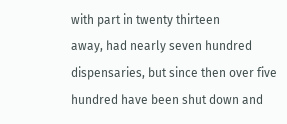with part in twenty thirteen
away, had nearly seven hundred dispensaries, but since then over five hundred have been shut down and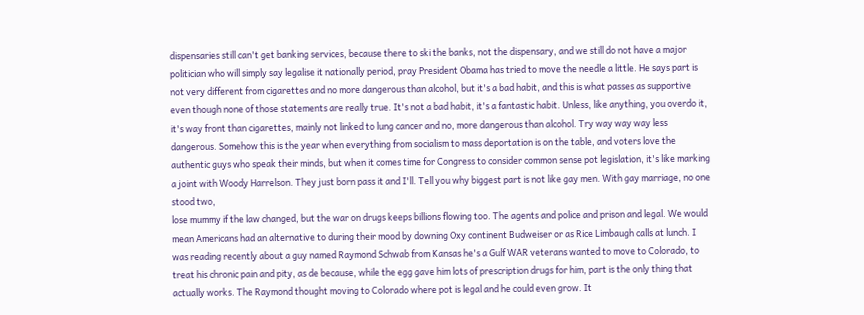dispensaries still can't get banking services, because there to ski the banks, not the dispensary, and we still do not have a major politician who will simply say legalise it nationally period, pray President Obama has tried to move the needle a little. He says part is not very different from cigarettes and no more dangerous than alcohol, but it's a bad habit, and this is what passes as supportive
even though none of those statements are really true. It's not a bad habit, it's a fantastic habit. Unless, like anything, you overdo it, it's way front than cigarettes, mainly not linked to lung cancer and no, more dangerous than alcohol. Try way way way less dangerous. Somehow this is the year when everything from socialism to mass deportation is on the table, and voters love the authentic guys who speak their minds, but when it comes time for Congress to consider common sense pot legislation, it's like marking a joint with Woody Harrelson. They just born pass it and I'll. Tell you why biggest part is not like gay men. With gay marriage, no one stood two,
lose mummy if the law changed, but the war on drugs keeps billions flowing too. The agents and police and prison and legal. We would mean Americans had an alternative to during their mood by downing Oxy continent Budweiser or as Rice Limbaugh calls at lunch. I was reading recently about a guy named Raymond Schwab from Kansas he's a Gulf WAR veterans wanted to move to Colorado, to treat his chronic pain and pity, as de because, while the egg gave him lots of prescription drugs for him, part is the only thing that actually works. The Raymond thought moving to Colorado where pot is legal and he could even grow. It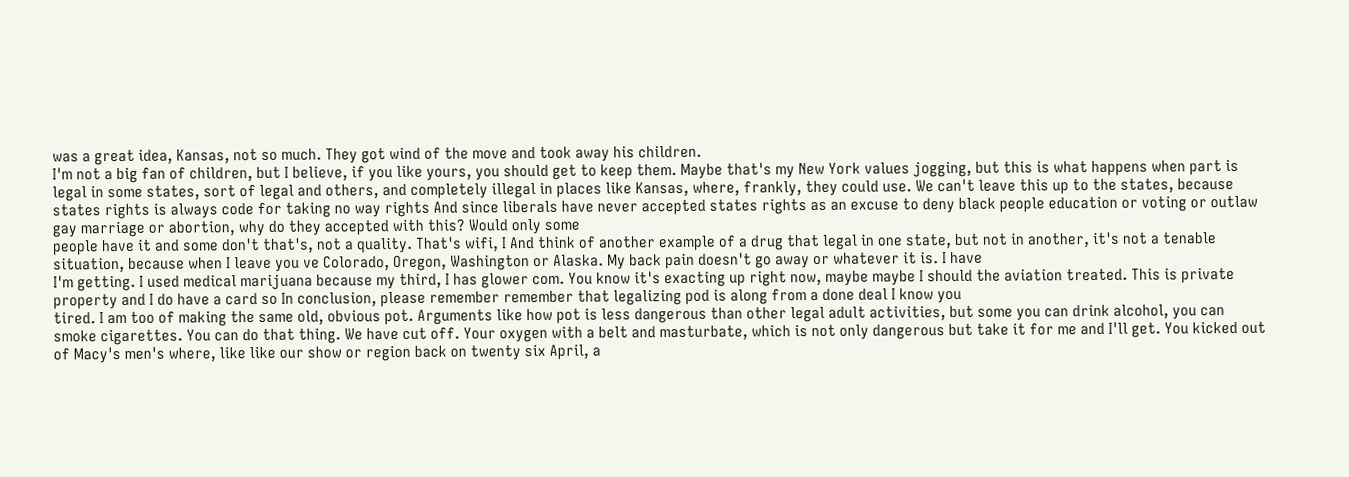was a great idea, Kansas, not so much. They got wind of the move and took away his children.
I'm not a big fan of children, but I believe, if you like yours, you should get to keep them. Maybe that's my New York values jogging, but this is what happens when part is legal in some states, sort of legal and others, and completely illegal in places like Kansas, where, frankly, they could use. We can't leave this up to the states, because states rights is always code for taking no way rights And since liberals have never accepted states rights as an excuse to deny black people education or voting or outlaw gay marriage or abortion, why do they accepted with this? Would only some
people have it and some don't that's, not a quality. That's wifi, I And think of another example of a drug that legal in one state, but not in another, it's not a tenable situation, because when I leave you ve Colorado, Oregon, Washington or Alaska. My back pain doesn't go away or whatever it is. I have
I'm getting. I used medical marijuana because my third, I has glower com. You know it's exacting up right now, maybe maybe I should the aviation treated. This is private property and I do have a card so In conclusion, please remember remember that legalizing pod is along from a done deal I know you
tired. I am too of making the same old, obvious pot. Arguments like how pot is less dangerous than other legal adult activities, but some you can drink alcohol, you can smoke cigarettes. You can do that thing. We have cut off. Your oxygen with a belt and masturbate, which is not only dangerous but take it for me and I'll get. You kicked out of Macy's men's where, like like our show or region back on twenty six April, a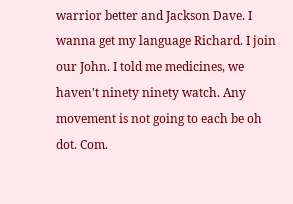warrior better and Jackson Dave. I wanna get my language Richard. I join our John. I told me medicines, we haven't ninety ninety watch. Any movement is not going to each be oh dot. Com.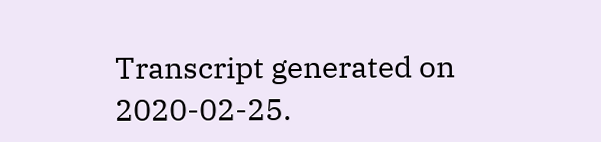Transcript generated on 2020-02-25.